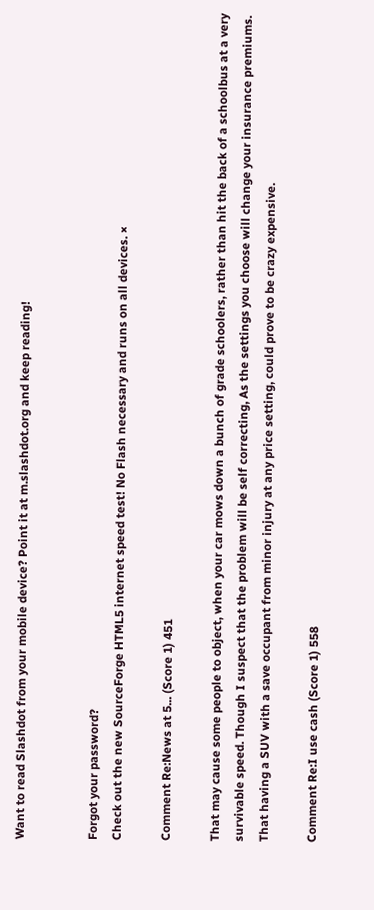Want to read Slashdot from your mobile device? Point it at m.slashdot.org and keep reading!


Forgot your password?
Check out the new SourceForge HTML5 internet speed test! No Flash necessary and runs on all devices. ×

Comment Re:News at 5... (Score 1) 451

That may cause some people to object, when your car mows down a bunch of grade schoolers, rather than hit the back of a schoolbus at a very survivable speed. Though I suspect that the problem will be self correcting, As the settings you choose will change your insurance premiums. That having a SUV with a save occupant from minor injury at any price setting, could prove to be crazy expensive.

Comment Re:I use cash (Score 1) 558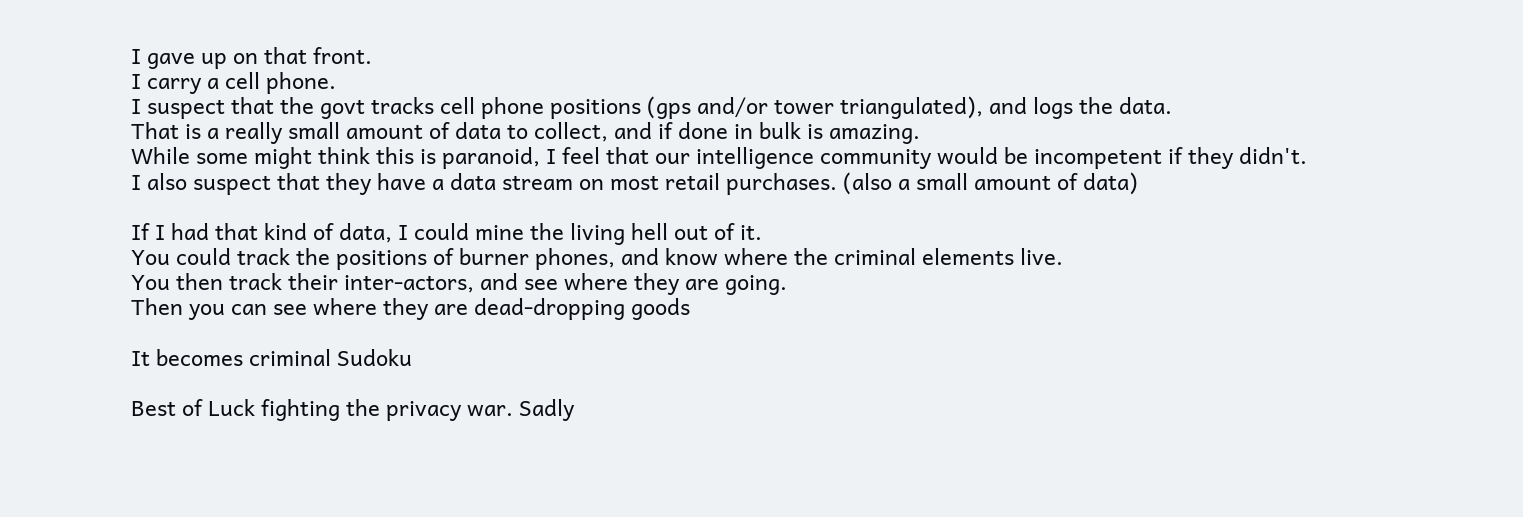I gave up on that front.
I carry a cell phone.
I suspect that the govt tracks cell phone positions (gps and/or tower triangulated), and logs the data.
That is a really small amount of data to collect, and if done in bulk is amazing.
While some might think this is paranoid, I feel that our intelligence community would be incompetent if they didn't.
I also suspect that they have a data stream on most retail purchases. (also a small amount of data)

If I had that kind of data, I could mine the living hell out of it.
You could track the positions of burner phones, and know where the criminal elements live.
You then track their inter-actors, and see where they are going.
Then you can see where they are dead-dropping goods

It becomes criminal Sudoku

Best of Luck fighting the privacy war. Sadly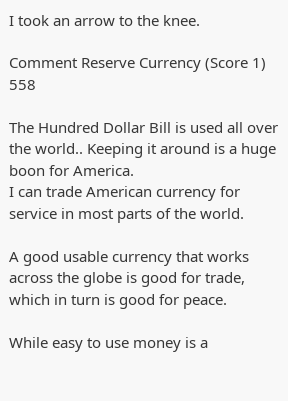I took an arrow to the knee.

Comment Reserve Currency (Score 1) 558

The Hundred Dollar Bill is used all over the world.. Keeping it around is a huge boon for America.
I can trade American currency for service in most parts of the world.

A good usable currency that works across the globe is good for trade, which in turn is good for peace.

While easy to use money is a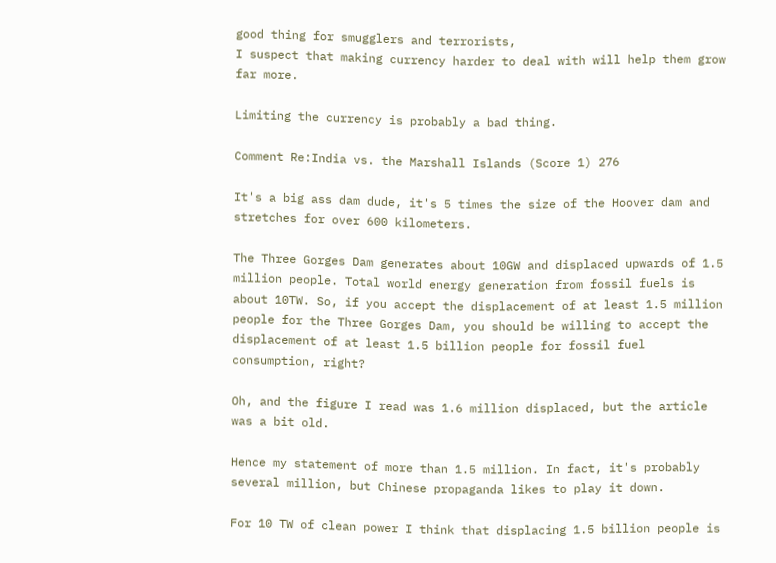good thing for smugglers and terrorists,
I suspect that making currency harder to deal with will help them grow far more.

Limiting the currency is probably a bad thing.

Comment Re:India vs. the Marshall Islands (Score 1) 276

It's a big ass dam dude, it's 5 times the size of the Hoover dam and stretches for over 600 kilometers.

The Three Gorges Dam generates about 10GW and displaced upwards of 1.5 million people. Total world energy generation from fossil fuels is about 10TW. So, if you accept the displacement of at least 1.5 million people for the Three Gorges Dam, you should be willing to accept the displacement of at least 1.5 billion people for fossil fuel consumption, right?

Oh, and the figure I read was 1.6 million displaced, but the article was a bit old.

Hence my statement of more than 1.5 million. In fact, it's probably several million, but Chinese propaganda likes to play it down.

For 10 TW of clean power I think that displacing 1.5 billion people is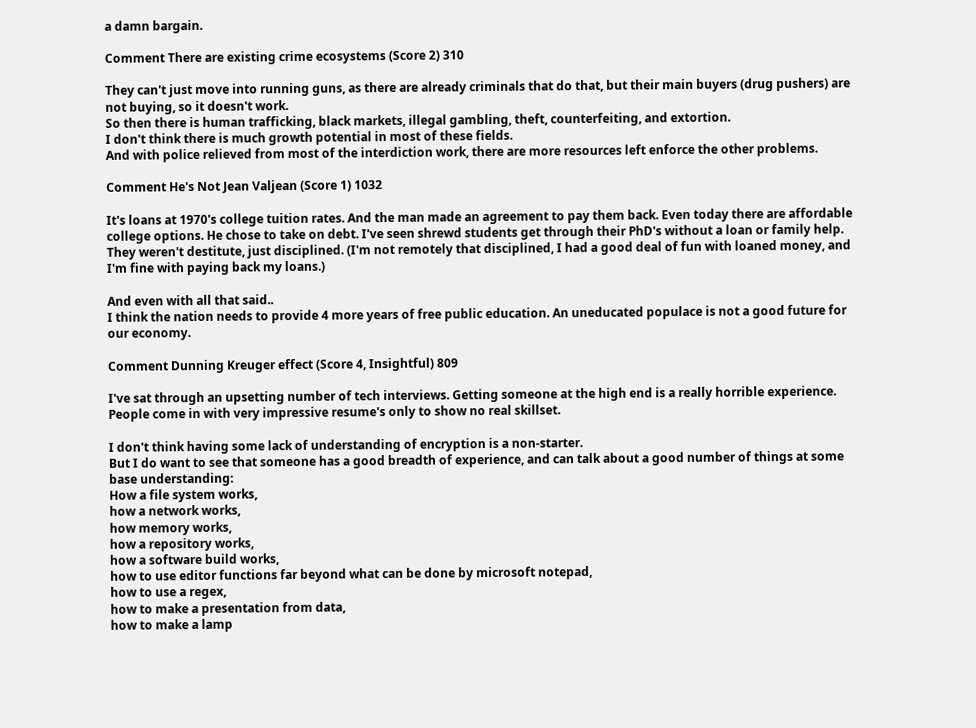a damn bargain.

Comment There are existing crime ecosystems (Score 2) 310

They can't just move into running guns, as there are already criminals that do that, but their main buyers (drug pushers) are not buying, so it doesn't work.
So then there is human trafficking, black markets, illegal gambling, theft, counterfeiting, and extortion.
I don't think there is much growth potential in most of these fields.
And with police relieved from most of the interdiction work, there are more resources left enforce the other problems.

Comment He's Not Jean Valjean (Score 1) 1032

It's loans at 1970's college tuition rates. And the man made an agreement to pay them back. Even today there are affordable college options. He chose to take on debt. I've seen shrewd students get through their PhD's without a loan or family help. They weren't destitute, just disciplined. (I'm not remotely that disciplined, I had a good deal of fun with loaned money, and I'm fine with paying back my loans.)

And even with all that said..
I think the nation needs to provide 4 more years of free public education. An uneducated populace is not a good future for our economy.

Comment Dunning Kreuger effect (Score 4, Insightful) 809

I've sat through an upsetting number of tech interviews. Getting someone at the high end is a really horrible experience. People come in with very impressive resume's only to show no real skillset.

I don't think having some lack of understanding of encryption is a non-starter.
But I do want to see that someone has a good breadth of experience, and can talk about a good number of things at some base understanding:
How a file system works,
how a network works,
how memory works,
how a repository works,
how a software build works,
how to use editor functions far beyond what can be done by microsoft notepad,
how to use a regex,
how to make a presentation from data,
how to make a lamp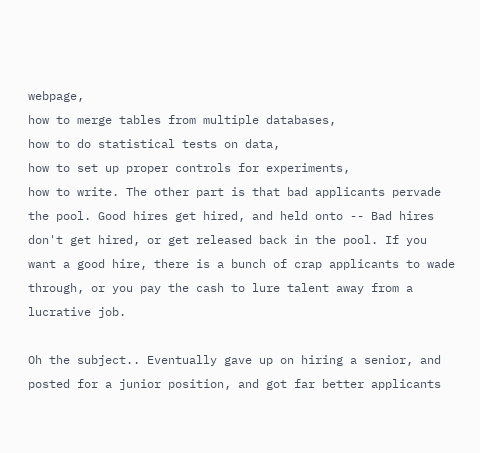webpage,
how to merge tables from multiple databases,
how to do statistical tests on data,
how to set up proper controls for experiments,
how to write. The other part is that bad applicants pervade the pool. Good hires get hired, and held onto -- Bad hires don't get hired, or get released back in the pool. If you want a good hire, there is a bunch of crap applicants to wade through, or you pay the cash to lure talent away from a lucrative job.

Oh the subject.. Eventually gave up on hiring a senior, and posted for a junior position, and got far better applicants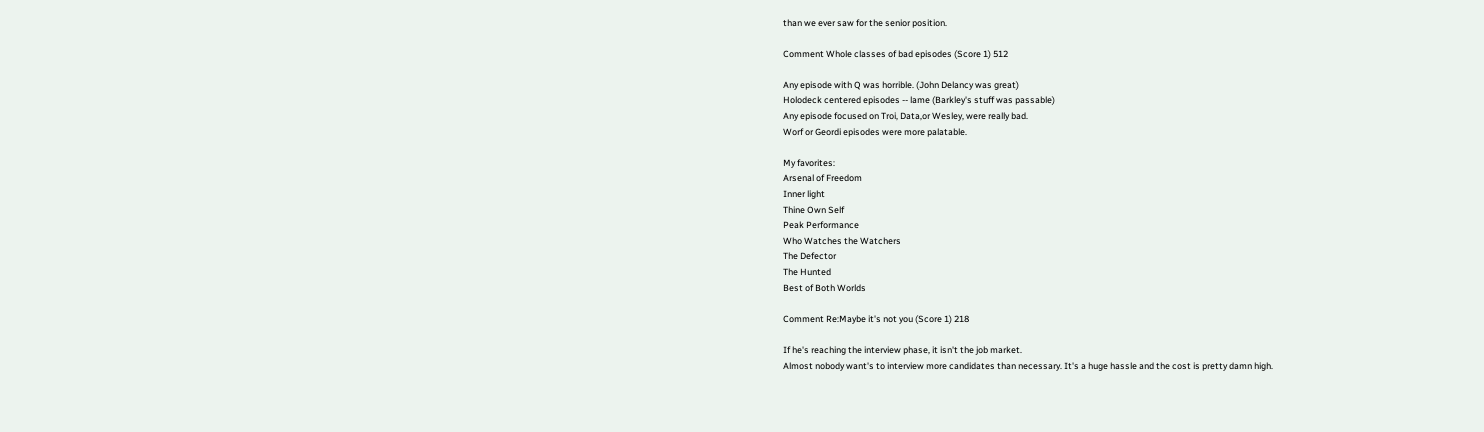than we ever saw for the senior position.

Comment Whole classes of bad episodes (Score 1) 512

Any episode with Q was horrible. (John Delancy was great)
Holodeck centered episodes -- lame (Barkley's stuff was passable)
Any episode focused on Troi, Data,or Wesley, were really bad.
Worf or Geordi episodes were more palatable.

My favorites:
Arsenal of Freedom
Inner light
Thine Own Self
Peak Performance
Who Watches the Watchers
The Defector
The Hunted
Best of Both Worlds

Comment Re:Maybe it's not you (Score 1) 218

If he's reaching the interview phase, it isn't the job market.
Almost nobody want's to interview more candidates than necessary. It's a huge hassle and the cost is pretty damn high.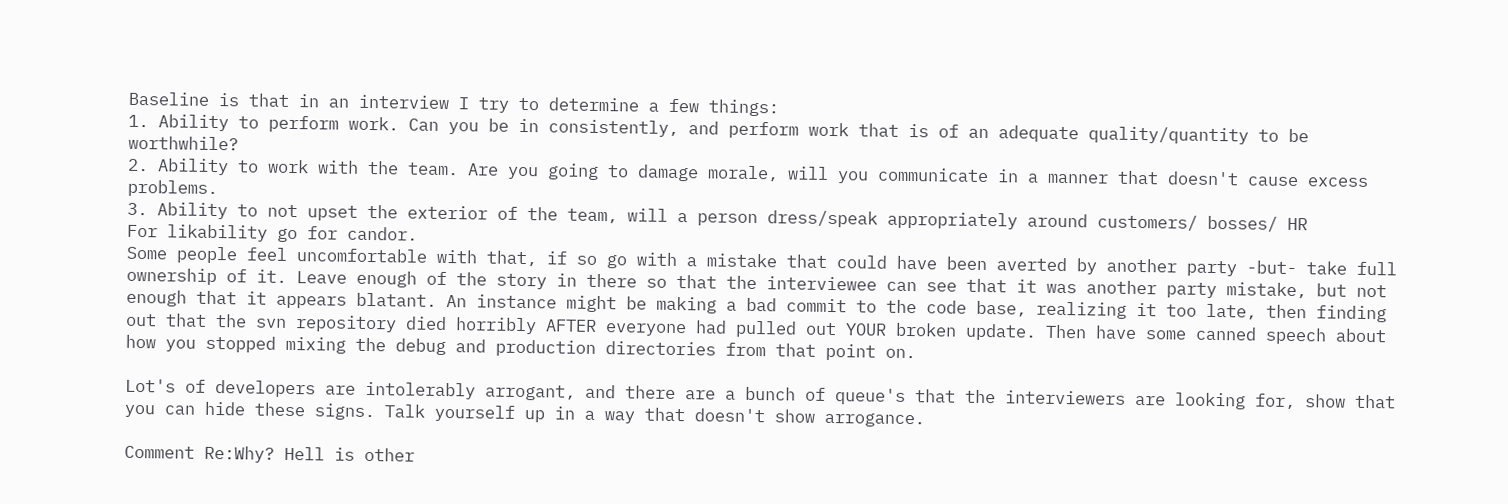Baseline is that in an interview I try to determine a few things:
1. Ability to perform work. Can you be in consistently, and perform work that is of an adequate quality/quantity to be worthwhile?
2. Ability to work with the team. Are you going to damage morale, will you communicate in a manner that doesn't cause excess problems.
3. Ability to not upset the exterior of the team, will a person dress/speak appropriately around customers/ bosses/ HR
For likability go for candor.
Some people feel uncomfortable with that, if so go with a mistake that could have been averted by another party -but- take full ownership of it. Leave enough of the story in there so that the interviewee can see that it was another party mistake, but not enough that it appears blatant. An instance might be making a bad commit to the code base, realizing it too late, then finding out that the svn repository died horribly AFTER everyone had pulled out YOUR broken update. Then have some canned speech about how you stopped mixing the debug and production directories from that point on.

Lot's of developers are intolerably arrogant, and there are a bunch of queue's that the interviewers are looking for, show that you can hide these signs. Talk yourself up in a way that doesn't show arrogance.

Comment Re:Why? Hell is other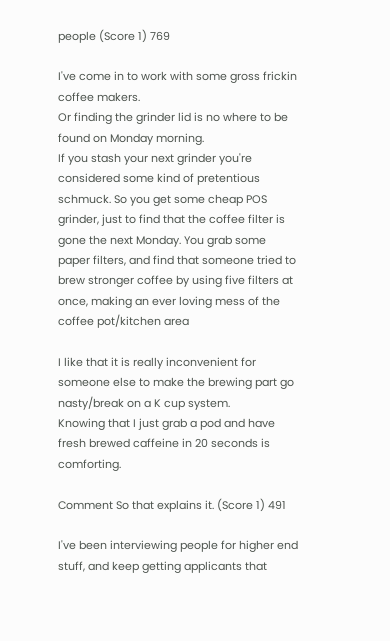people (Score 1) 769

I've come in to work with some gross frickin coffee makers.
Or finding the grinder lid is no where to be found on Monday morning.
If you stash your next grinder you're considered some kind of pretentious schmuck. So you get some cheap POS grinder, just to find that the coffee filter is gone the next Monday. You grab some paper filters, and find that someone tried to brew stronger coffee by using five filters at once, making an ever loving mess of the coffee pot/kitchen area

I like that it is really inconvenient for someone else to make the brewing part go nasty/break on a K cup system.
Knowing that I just grab a pod and have fresh brewed caffeine in 20 seconds is comforting.

Comment So that explains it. (Score 1) 491

I've been interviewing people for higher end stuff, and keep getting applicants that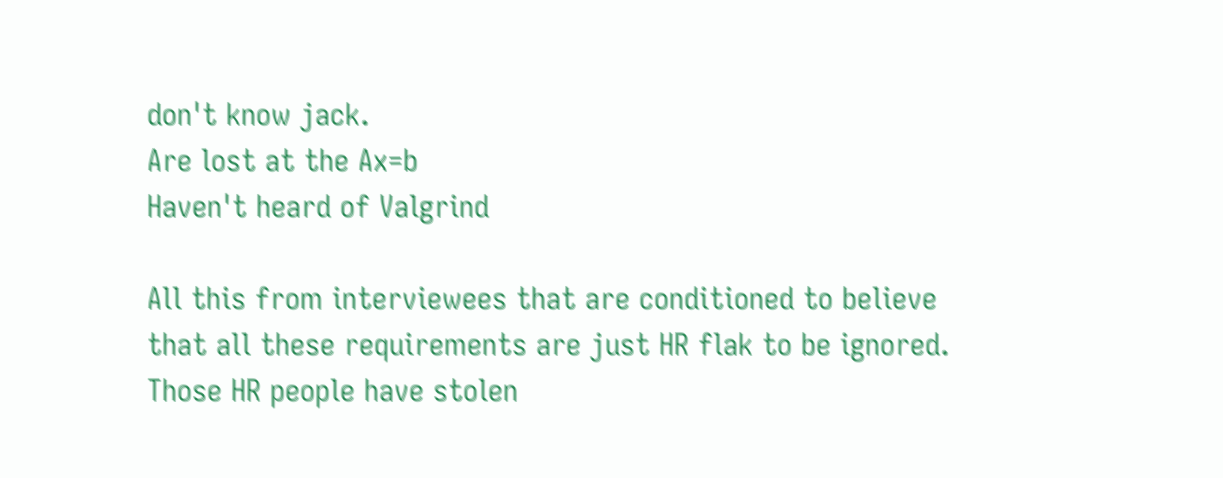don't know jack.
Are lost at the Ax=b
Haven't heard of Valgrind

All this from interviewees that are conditioned to believe that all these requirements are just HR flak to be ignored.
Those HR people have stolen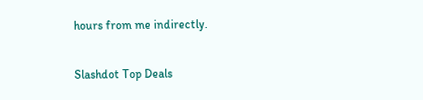hours from me indirectly.

Slashdot Top Deals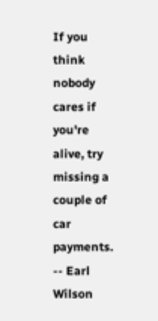If you think nobody cares if you're alive, try missing a couple of car payments. -- Earl Wilson